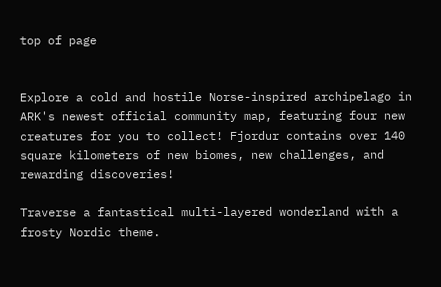top of page


Explore a cold and hostile Norse-inspired archipelago in ARK's newest official community map, featuring four new creatures for you to collect! Fjordur contains over 140 square kilometers of new biomes, new challenges, and rewarding discoveries!

Traverse a fantastical multi-layered wonderland with a frosty Nordic theme.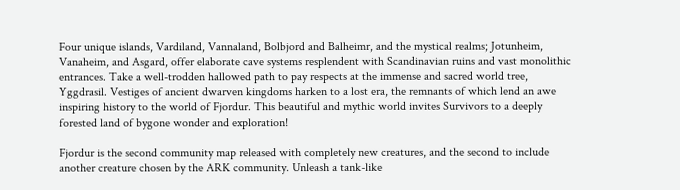Four unique islands, Vardiland, Vannaland, Bolbjord and Balheimr, and the mystical realms; Jotunheim, Vanaheim, and Asgard, offer elaborate cave systems resplendent with Scandinavian ruins and vast monolithic entrances. Take a well-trodden hallowed path to pay respects at the immense and sacred world tree, Yggdrasil. Vestiges of ancient dwarven kingdoms harken to a lost era, the remnants of which lend an awe inspiring history to the world of Fjordur. This beautiful and mythic world invites Survivors to a deeply forested land of bygone wonder and exploration!

Fjordur is the second community map released with completely new creatures, and the second to include another creature chosen by the ARK community. Unleash a tank-like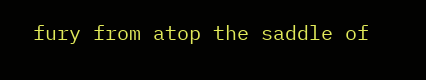fury from atop the saddle of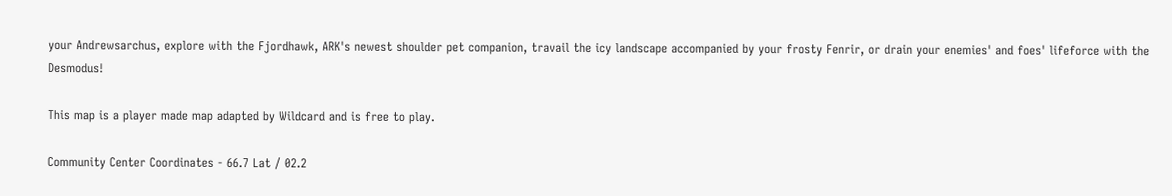your Andrewsarchus, explore with the Fjordhawk, ARK's newest shoulder pet companion, travail the icy landscape accompanied by your frosty Fenrir, or drain your enemies' and foes' lifeforce with the Desmodus!

This map is a player made map adapted by Wildcard and is free to play.

Community Center Coordinates - 66.7 Lat / 02.2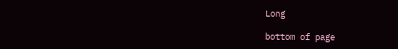Long

bottom of page